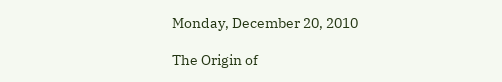Monday, December 20, 2010

The Origin of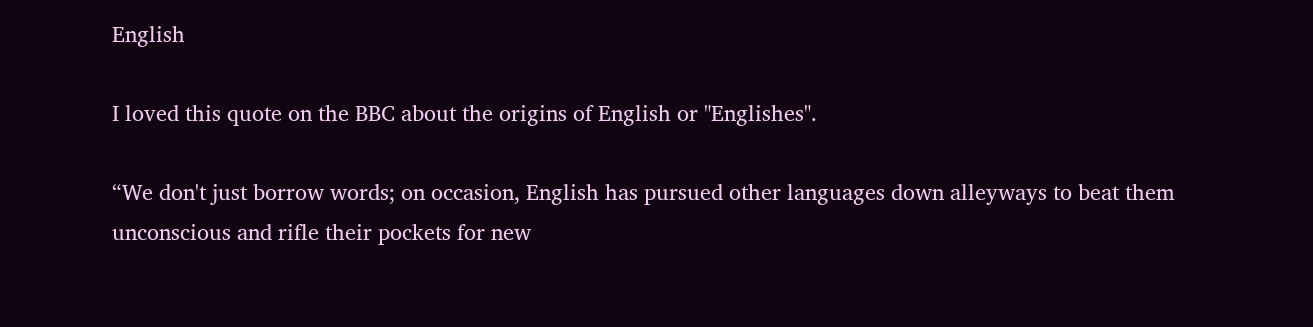English

I loved this quote on the BBC about the origins of English or "Englishes".

“We don't just borrow words; on occasion, English has pursued other languages down alleyways to beat them unconscious and rifle their pockets for new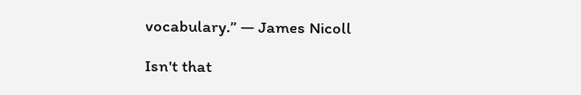vocabulary.” — James Nicoll

Isn't that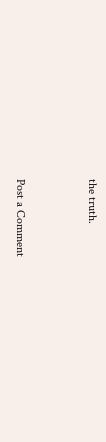the truth.


Post a Comment